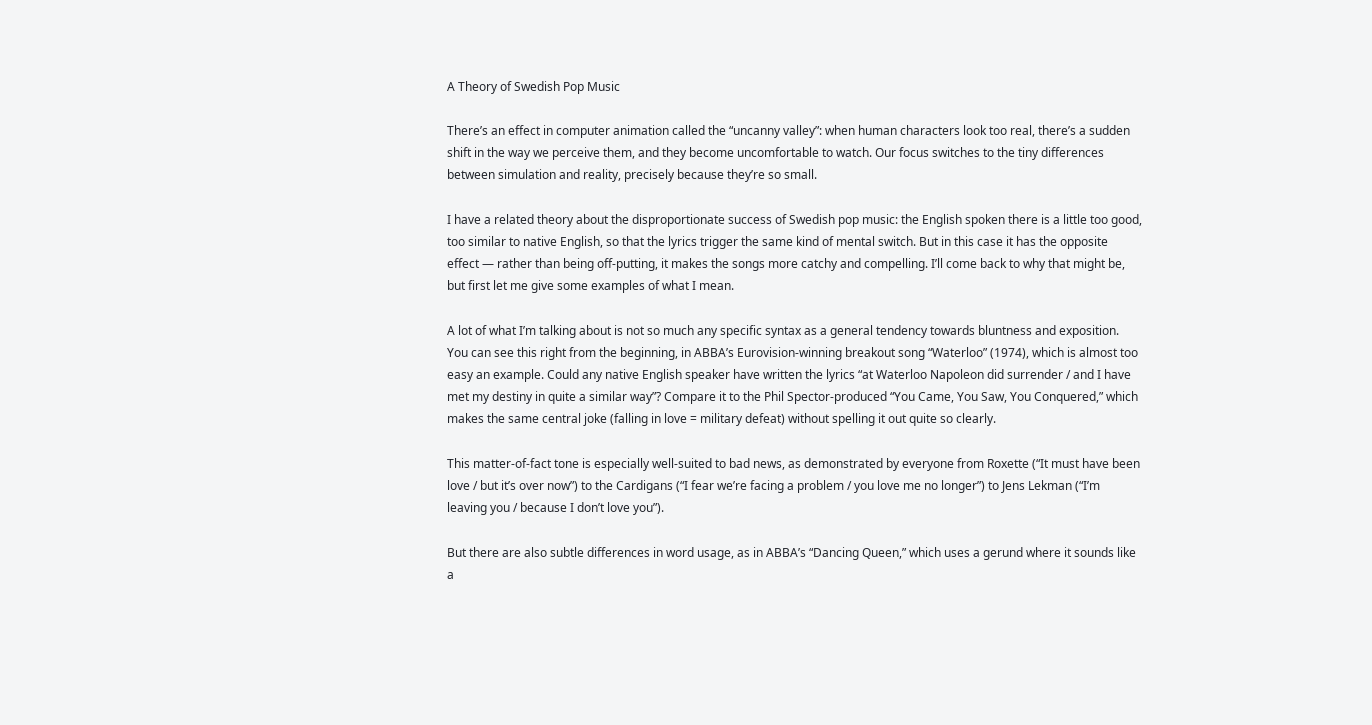A Theory of Swedish Pop Music

There’s an effect in computer animation called the “uncanny valley”: when human characters look too real, there’s a sudden shift in the way we perceive them, and they become uncomfortable to watch. Our focus switches to the tiny differences between simulation and reality, precisely because they’re so small.

I have a related theory about the disproportionate success of Swedish pop music: the English spoken there is a little too good, too similar to native English, so that the lyrics trigger the same kind of mental switch. But in this case it has the opposite effect — rather than being off-putting, it makes the songs more catchy and compelling. I’ll come back to why that might be, but first let me give some examples of what I mean.

A lot of what I’m talking about is not so much any specific syntax as a general tendency towards bluntness and exposition. You can see this right from the beginning, in ABBA’s Eurovision-winning breakout song “Waterloo” (1974), which is almost too easy an example. Could any native English speaker have written the lyrics “at Waterloo Napoleon did surrender / and I have met my destiny in quite a similar way”? Compare it to the Phil Spector-produced “You Came, You Saw, You Conquered,” which makes the same central joke (falling in love = military defeat) without spelling it out quite so clearly.

This matter-of-fact tone is especially well-suited to bad news, as demonstrated by everyone from Roxette (“It must have been love / but it’s over now”) to the Cardigans (“I fear we’re facing a problem / you love me no longer”) to Jens Lekman (“I’m leaving you / because I don’t love you”).

But there are also subtle differences in word usage, as in ABBA’s “Dancing Queen,” which uses a gerund where it sounds like a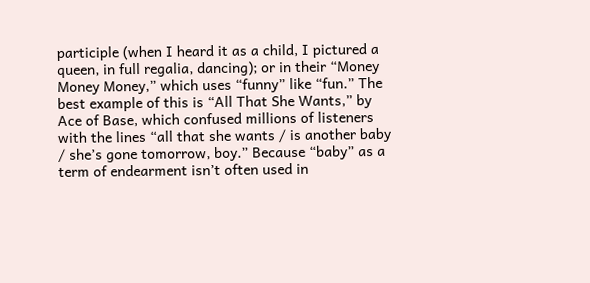participle (when I heard it as a child, I pictured a queen, in full regalia, dancing); or in their “Money Money Money,” which uses “funny” like “fun.” The best example of this is “All That She Wants,” by Ace of Base, which confused millions of listeners with the lines “all that she wants / is another baby / she’s gone tomorrow, boy.” Because “baby” as a term of endearment isn’t often used in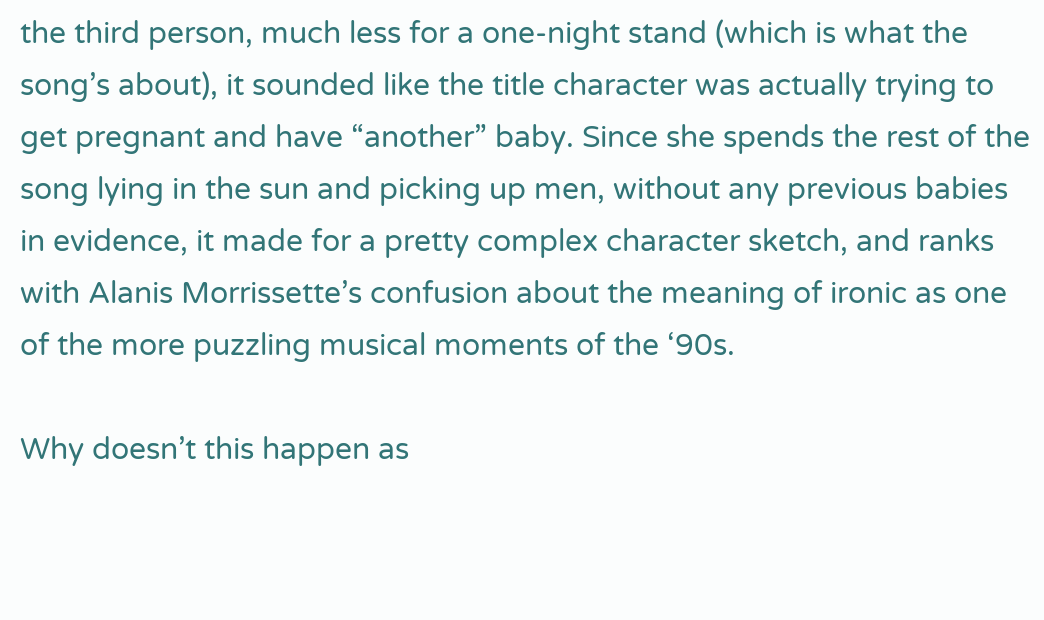the third person, much less for a one-night stand (which is what the song’s about), it sounded like the title character was actually trying to get pregnant and have “another” baby. Since she spends the rest of the song lying in the sun and picking up men, without any previous babies in evidence, it made for a pretty complex character sketch, and ranks with Alanis Morrissette’s confusion about the meaning of ironic as one of the more puzzling musical moments of the ‘90s.

Why doesn’t this happen as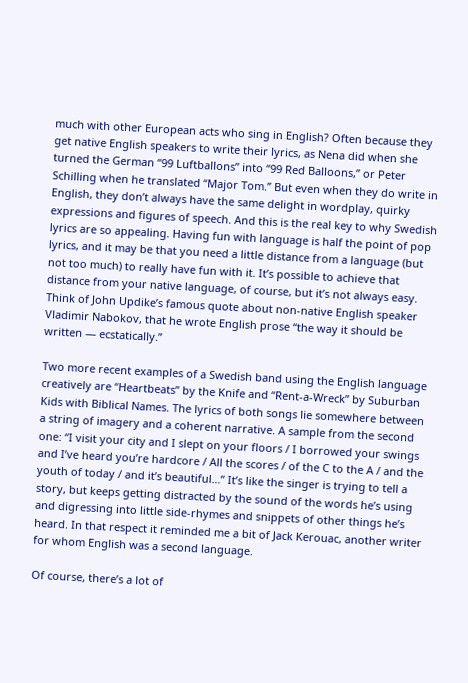much with other European acts who sing in English? Often because they get native English speakers to write their lyrics, as Nena did when she turned the German “99 Luftballons” into “99 Red Balloons,” or Peter Schilling when he translated “Major Tom.” But even when they do write in English, they don’t always have the same delight in wordplay, quirky expressions and figures of speech. And this is the real key to why Swedish lyrics are so appealing. Having fun with language is half the point of pop lyrics, and it may be that you need a little distance from a language (but not too much) to really have fun with it. It’s possible to achieve that distance from your native language, of course, but it’s not always easy. Think of John Updike’s famous quote about non-native English speaker Vladimir Nabokov, that he wrote English prose “the way it should be written — ecstatically.”

Two more recent examples of a Swedish band using the English language creatively are “Heartbeats” by the Knife and “Rent-a-Wreck” by Suburban Kids with Biblical Names. The lyrics of both songs lie somewhere between a string of imagery and a coherent narrative. A sample from the second one: “I visit your city and I slept on your floors / I borrowed your swings and I’ve heard you’re hardcore / All the scores / of the C to the A / and the youth of today / and it’s beautiful…” It’s like the singer is trying to tell a story, but keeps getting distracted by the sound of the words he’s using and digressing into little side-rhymes and snippets of other things he’s heard. In that respect it reminded me a bit of Jack Kerouac, another writer for whom English was a second language.

Of course, there’s a lot of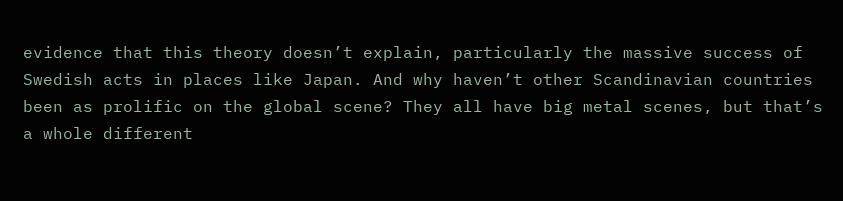evidence that this theory doesn’t explain, particularly the massive success of Swedish acts in places like Japan. And why haven’t other Scandinavian countries been as prolific on the global scene? They all have big metal scenes, but that’s a whole different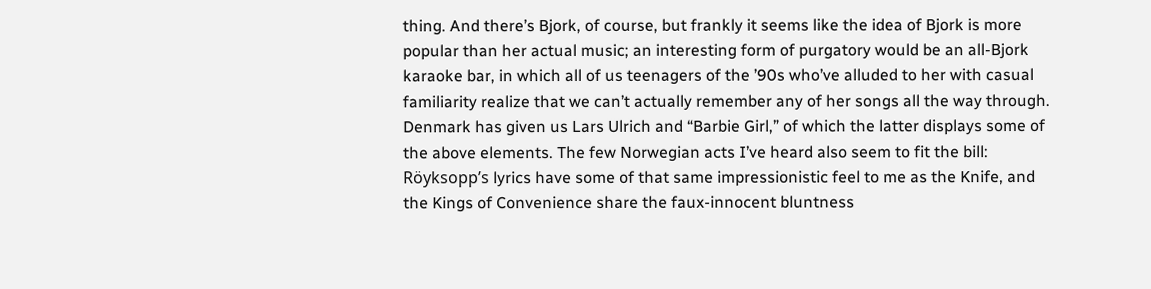thing. And there’s Bjork, of course, but frankly it seems like the idea of Bjork is more popular than her actual music; an interesting form of purgatory would be an all-Bjork karaoke bar, in which all of us teenagers of the ’90s who’ve alluded to her with casual familiarity realize that we can’t actually remember any of her songs all the way through. Denmark has given us Lars Ulrich and “Barbie Girl,” of which the latter displays some of the above elements. The few Norwegian acts I’ve heard also seem to fit the bill: Röyksopp’s lyrics have some of that same impressionistic feel to me as the Knife, and the Kings of Convenience share the faux-innocent bluntness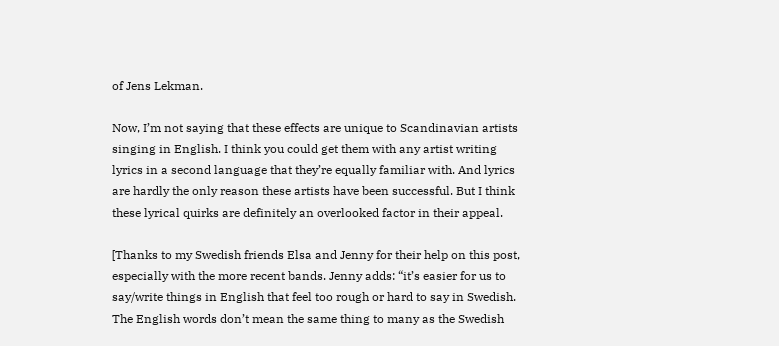of Jens Lekman.

Now, I’m not saying that these effects are unique to Scandinavian artists singing in English. I think you could get them with any artist writing lyrics in a second language that they’re equally familiar with. And lyrics are hardly the only reason these artists have been successful. But I think these lyrical quirks are definitely an overlooked factor in their appeal.

[Thanks to my Swedish friends Elsa and Jenny for their help on this post, especially with the more recent bands. Jenny adds: “it’s easier for us to say/write things in English that feel too rough or hard to say in Swedish. The English words don’t mean the same thing to many as the Swedish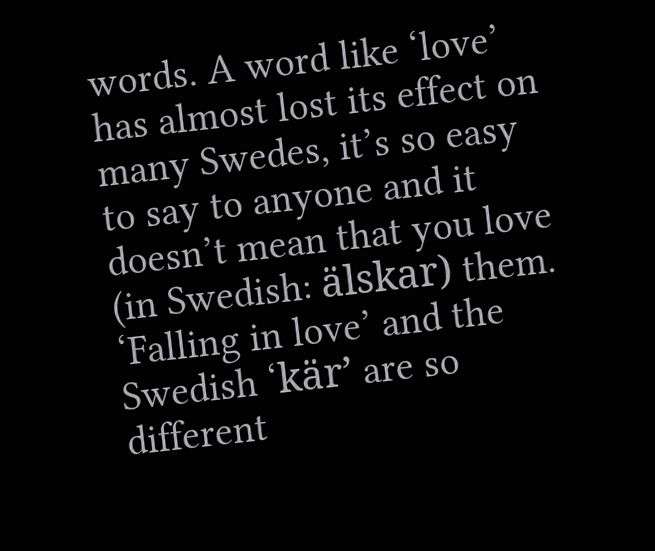words. A word like ‘love’ has almost lost its effect on many Swedes, it’s so easy to say to anyone and it doesn’t mean that you love (in Swedish: älskar) them. ‘Falling in love’ and the Swedish ‘kär’ are so different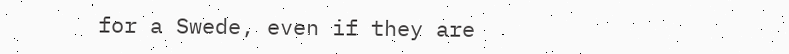for a Swede, even if they are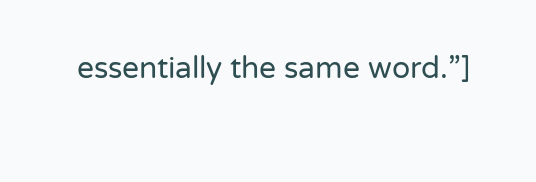essentially the same word.”]